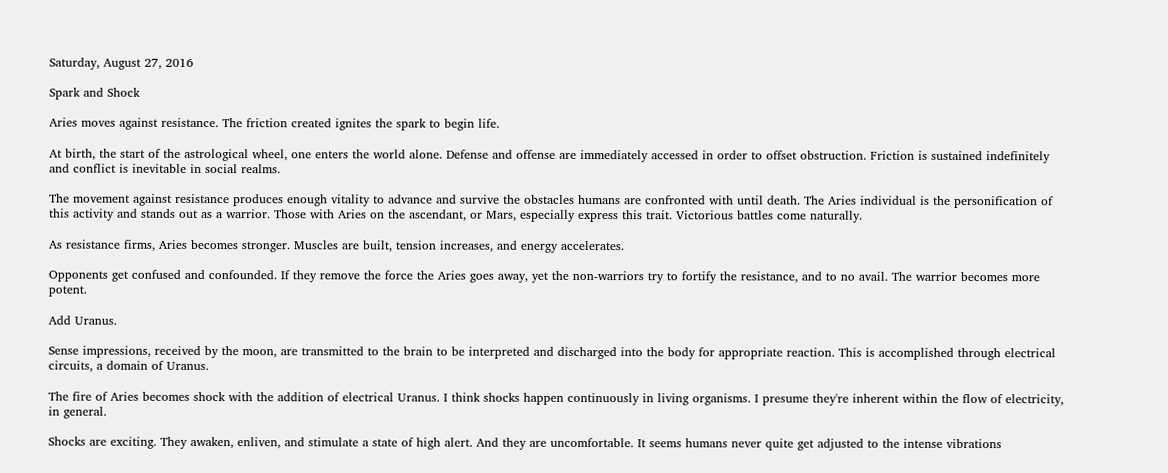Saturday, August 27, 2016

Spark and Shock

Aries moves against resistance. The friction created ignites the spark to begin life.

At birth, the start of the astrological wheel, one enters the world alone. Defense and offense are immediately accessed in order to offset obstruction. Friction is sustained indefinitely and conflict is inevitable in social realms.

The movement against resistance produces enough vitality to advance and survive the obstacles humans are confronted with until death. The Aries individual is the personification of this activity and stands out as a warrior. Those with Aries on the ascendant, or Mars, especially express this trait. Victorious battles come naturally.

As resistance firms, Aries becomes stronger. Muscles are built, tension increases, and energy accelerates.

Opponents get confused and confounded. If they remove the force the Aries goes away, yet the non-warriors try to fortify the resistance, and to no avail. The warrior becomes more potent.

Add Uranus.

Sense impressions, received by the moon, are transmitted to the brain to be interpreted and discharged into the body for appropriate reaction. This is accomplished through electrical circuits, a domain of Uranus.

The fire of Aries becomes shock with the addition of electrical Uranus. I think shocks happen continuously in living organisms. I presume they're inherent within the flow of electricity, in general.

Shocks are exciting. They awaken, enliven, and stimulate a state of high alert. And they are uncomfortable. It seems humans never quite get adjusted to the intense vibrations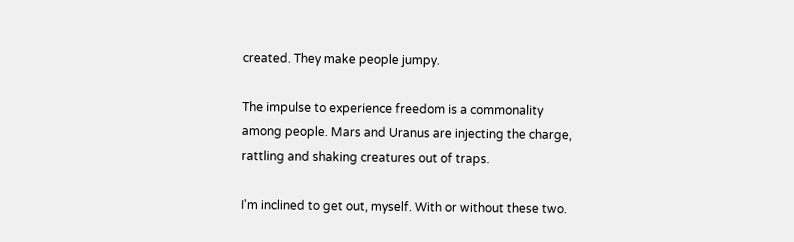created. They make people jumpy.

The impulse to experience freedom is a commonality among people. Mars and Uranus are injecting the charge, rattling and shaking creatures out of traps.

I'm inclined to get out, myself. With or without these two.